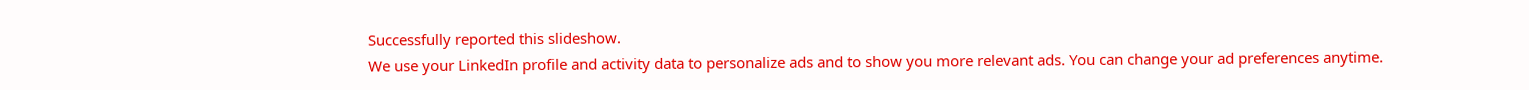Successfully reported this slideshow.
We use your LinkedIn profile and activity data to personalize ads and to show you more relevant ads. You can change your ad preferences anytime.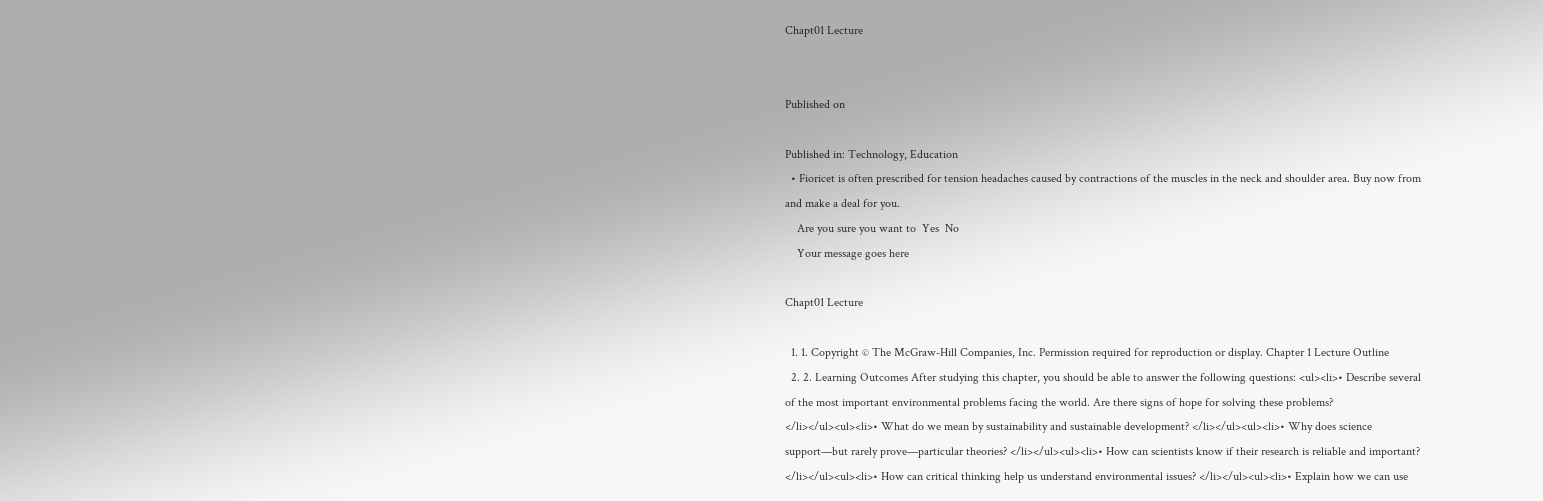Chapt01 Lecture


Published on

Published in: Technology, Education
  • Fioricet is often prescribed for tension headaches caused by contractions of the muscles in the neck and shoulder area. Buy now from and make a deal for you.
    Are you sure you want to  Yes  No
    Your message goes here

Chapt01 Lecture

  1. 1. Copyright © The McGraw-Hill Companies, Inc. Permission required for reproduction or display. Chapter 1 Lecture Outline
  2. 2. Learning Outcomes After studying this chapter, you should be able to answer the following questions: <ul><li>• Describe several of the most important environmental problems facing the world. Are there signs of hope for solving these problems? </li></ul><ul><li>• What do we mean by sustainability and sustainable development? </li></ul><ul><li>• Why does science support—but rarely prove—particular theories? </li></ul><ul><li>• How can scientists know if their research is reliable and important? </li></ul><ul><li>• How can critical thinking help us understand environmental issues? </li></ul><ul><li>• Explain how we can use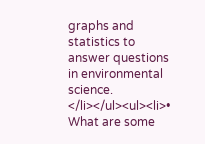graphs and statistics to answer questions in environmental science. </li></ul><ul><li>• What are some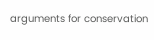arguments for conservation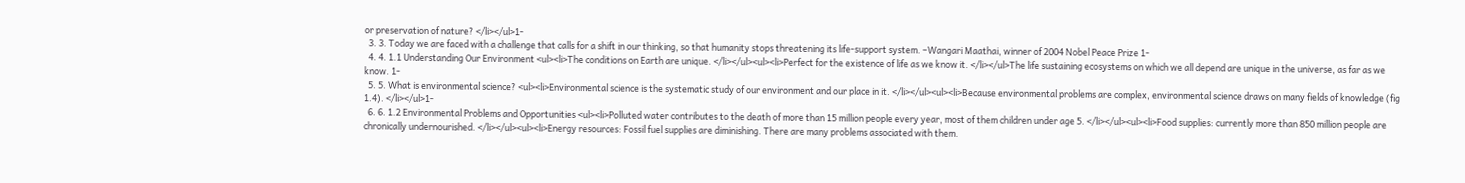or preservation of nature? </li></ul>1-
  3. 3. Today we are faced with a challenge that calls for a shift in our thinking, so that humanity stops threatening its life-support system. –Wangari Maathai, winner of 2004 Nobel Peace Prize 1-
  4. 4. 1.1 Understanding Our Environment <ul><li>The conditions on Earth are unique. </li></ul><ul><li>Perfect for the existence of life as we know it. </li></ul>The life sustaining ecosystems on which we all depend are unique in the universe, as far as we know. 1-
  5. 5. What is environmental science? <ul><li>Environmental science is the systematic study of our environment and our place in it. </li></ul><ul><li>Because environmental problems are complex, environmental science draws on many fields of knowledge (fig 1.4). </li></ul>1-
  6. 6. 1.2 Environmental Problems and Opportunities <ul><li>Polluted water contributes to the death of more than 15 million people every year, most of them children under age 5. </li></ul><ul><li>Food supplies: currently more than 850 million people are chronically undernourished. </li></ul><ul><li>Energy resources: Fossil fuel supplies are diminishing. There are many problems associated with them.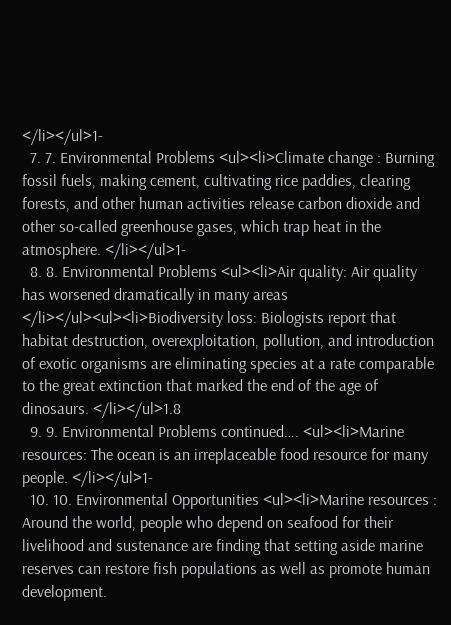</li></ul>1-
  7. 7. Environmental Problems <ul><li>Climate change : Burning fossil fuels, making cement, cultivating rice paddies, clearing forests, and other human activities release carbon dioxide and other so-called greenhouse gases, which trap heat in the atmosphere. </li></ul>1-
  8. 8. Environmental Problems <ul><li>Air quality: Air quality has worsened dramatically in many areas </li></ul><ul><li>Biodiversity loss: Biologists report that habitat destruction, overexploitation, pollution, and introduction of exotic organisms are eliminating species at a rate comparable to the great extinction that marked the end of the age of dinosaurs. </li></ul>1.8
  9. 9. Environmental Problems continued…. <ul><li>Marine resources: The ocean is an irreplaceable food resource for many people. </li></ul>1-
  10. 10. Environmental Opportunities <ul><li>Marine resources : Around the world, people who depend on seafood for their livelihood and sustenance are finding that setting aside marine reserves can restore fish populations as well as promote human development.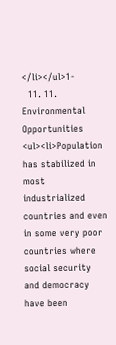</li></ul>1-
  11. 11. Environmental Opportunities <ul><li>Population has stabilized in most industrialized countries and even in some very poor countries where social security and democracy have been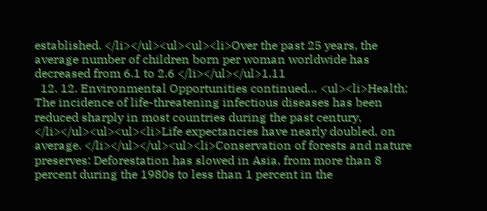established. </li></ul><ul><ul><li>Over the past 25 years, the average number of children born per woman worldwide has decreased from 6.1 to 2.6 </li></ul></ul>1.11
  12. 12. Environmental Opportunities continued… <ul><li>Health: The incidence of life-threatening infectious diseases has been reduced sharply in most countries during the past century, </li></ul><ul><ul><li>Life expectancies have nearly doubled, on average. </li></ul></ul><ul><li>Conservation of forests and nature preserves: Deforestation has slowed in Asia, from more than 8 percent during the 1980s to less than 1 percent in the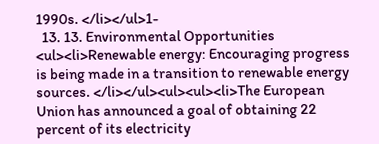1990s. </li></ul>1-
  13. 13. Environmental Opportunities <ul><li>Renewable energy: Encouraging progress is being made in a transition to renewable energy sources. </li></ul><ul><ul><li>The European Union has announced a goal of obtaining 22 percent of its electricity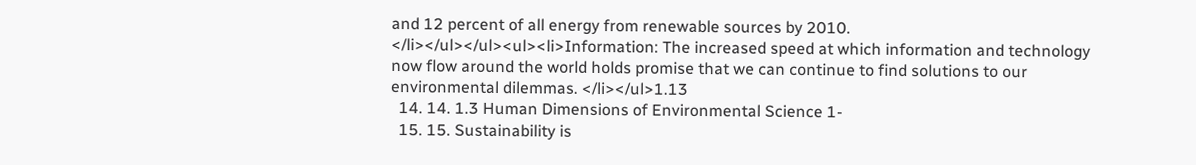and 12 percent of all energy from renewable sources by 2010. </li></ul></ul><ul><li>Information: The increased speed at which information and technology now flow around the world holds promise that we can continue to find solutions to our environmental dilemmas. </li></ul>1.13
  14. 14. 1.3 Human Dimensions of Environmental Science 1-
  15. 15. Sustainability is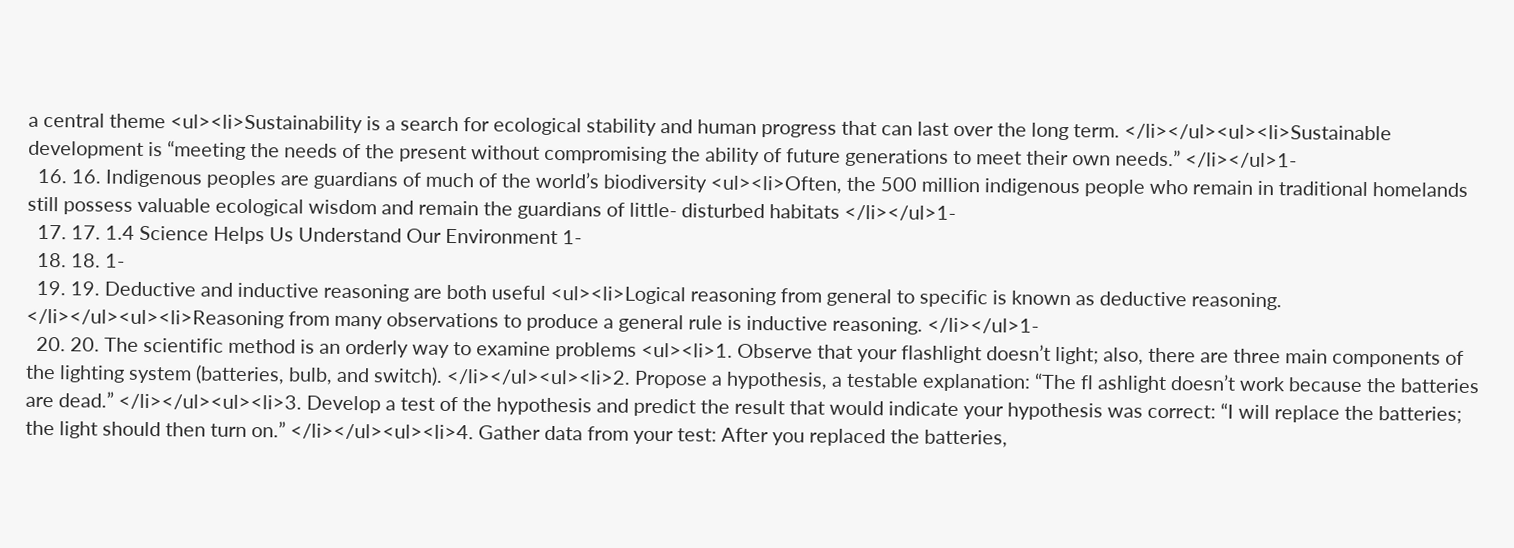a central theme <ul><li>Sustainability is a search for ecological stability and human progress that can last over the long term. </li></ul><ul><li>Sustainable development is “meeting the needs of the present without compromising the ability of future generations to meet their own needs.” </li></ul>1-
  16. 16. Indigenous peoples are guardians of much of the world’s biodiversity <ul><li>Often, the 500 million indigenous people who remain in traditional homelands still possess valuable ecological wisdom and remain the guardians of little- disturbed habitats </li></ul>1-
  17. 17. 1.4 Science Helps Us Understand Our Environment 1-
  18. 18. 1-
  19. 19. Deductive and inductive reasoning are both useful <ul><li>Logical reasoning from general to specific is known as deductive reasoning. </li></ul><ul><li>Reasoning from many observations to produce a general rule is inductive reasoning. </li></ul>1-
  20. 20. The scientific method is an orderly way to examine problems <ul><li>1. Observe that your flashlight doesn’t light; also, there are three main components of the lighting system (batteries, bulb, and switch). </li></ul><ul><li>2. Propose a hypothesis, a testable explanation: “The fl ashlight doesn’t work because the batteries are dead.” </li></ul><ul><li>3. Develop a test of the hypothesis and predict the result that would indicate your hypothesis was correct: “I will replace the batteries; the light should then turn on.” </li></ul><ul><li>4. Gather data from your test: After you replaced the batteries,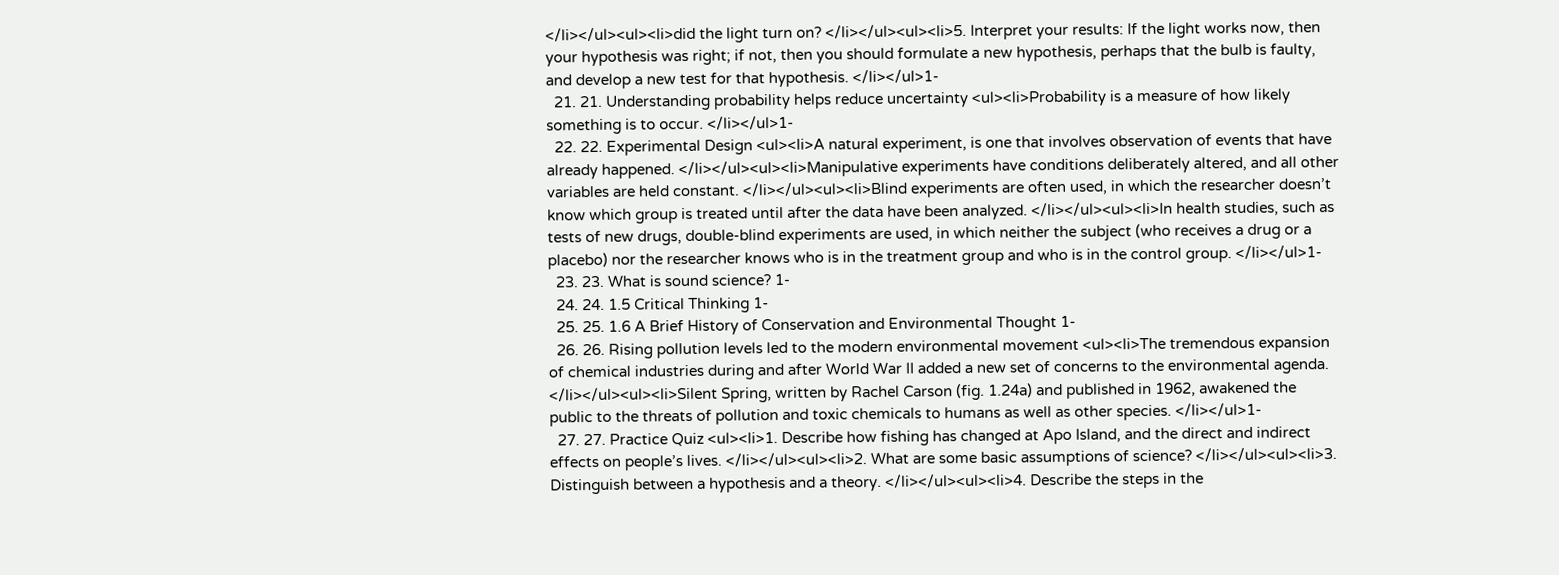</li></ul><ul><li>did the light turn on? </li></ul><ul><li>5. Interpret your results: If the light works now, then your hypothesis was right; if not, then you should formulate a new hypothesis, perhaps that the bulb is faulty, and develop a new test for that hypothesis. </li></ul>1-
  21. 21. Understanding probability helps reduce uncertainty <ul><li>Probability is a measure of how likely something is to occur. </li></ul>1-
  22. 22. Experimental Design <ul><li>A natural experiment, is one that involves observation of events that have already happened. </li></ul><ul><li>Manipulative experiments have conditions deliberately altered, and all other variables are held constant. </li></ul><ul><li>Blind experiments are often used, in which the researcher doesn’t know which group is treated until after the data have been analyzed. </li></ul><ul><li>In health studies, such as tests of new drugs, double-blind experiments are used, in which neither the subject (who receives a drug or a placebo) nor the researcher knows who is in the treatment group and who is in the control group. </li></ul>1-
  23. 23. What is sound science? 1-
  24. 24. 1.5 Critical Thinking 1-
  25. 25. 1.6 A Brief History of Conservation and Environmental Thought 1-
  26. 26. Rising pollution levels led to the modern environmental movement <ul><li>The tremendous expansion of chemical industries during and after World War II added a new set of concerns to the environmental agenda. </li></ul><ul><li>Silent Spring, written by Rachel Carson (fig. 1.24a) and published in 1962, awakened the public to the threats of pollution and toxic chemicals to humans as well as other species. </li></ul>1-
  27. 27. Practice Quiz <ul><li>1. Describe how fishing has changed at Apo Island, and the direct and indirect effects on people’s lives. </li></ul><ul><li>2. What are some basic assumptions of science? </li></ul><ul><li>3. Distinguish between a hypothesis and a theory. </li></ul><ul><li>4. Describe the steps in the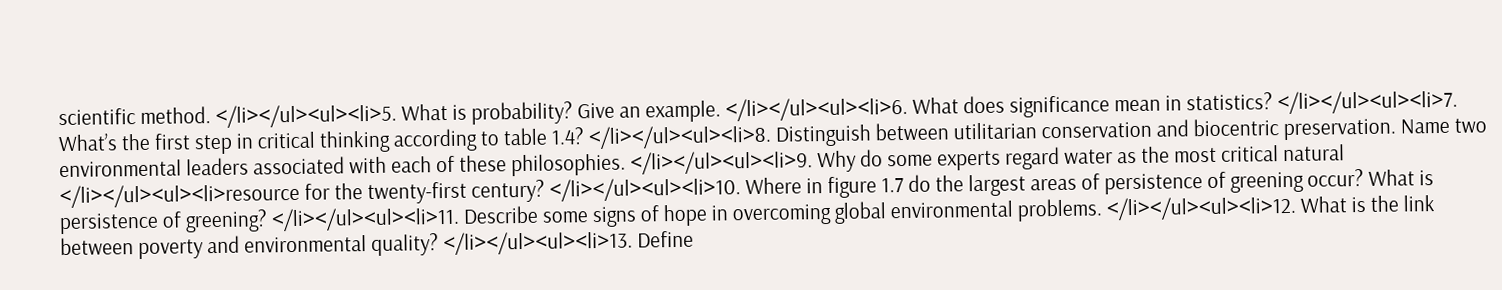scientific method. </li></ul><ul><li>5. What is probability? Give an example. </li></ul><ul><li>6. What does significance mean in statistics? </li></ul><ul><li>7. What’s the first step in critical thinking according to table 1.4? </li></ul><ul><li>8. Distinguish between utilitarian conservation and biocentric preservation. Name two environmental leaders associated with each of these philosophies. </li></ul><ul><li>9. Why do some experts regard water as the most critical natural </li></ul><ul><li>resource for the twenty-first century? </li></ul><ul><li>10. Where in figure 1.7 do the largest areas of persistence of greening occur? What is persistence of greening? </li></ul><ul><li>11. Describe some signs of hope in overcoming global environmental problems. </li></ul><ul><li>12. What is the link between poverty and environmental quality? </li></ul><ul><li>13. Define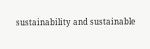sustainability and sustainable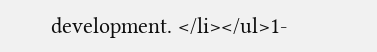development. </li></ul>1-